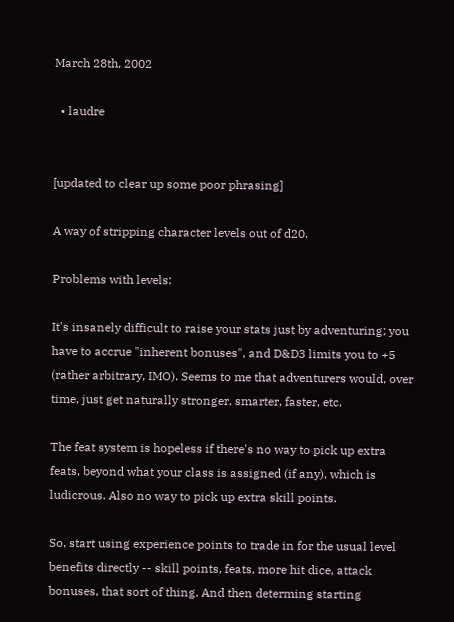March 28th, 2002

  • laudre


[updated to clear up some poor phrasing]

A way of stripping character levels out of d20.

Problems with levels:

It's insanely difficult to raise your stats just by adventuring; you have to accrue "inherent bonuses", and D&D3 limits you to +5 (rather arbitrary, IMO). Seems to me that adventurers would, over time, just get naturally stronger, smarter, faster, etc.

The feat system is hopeless if there's no way to pick up extra feats, beyond what your class is assigned (if any), which is ludicrous. Also no way to pick up extra skill points.

So, start using experience points to trade in for the usual level benefits directly -- skill points, feats, more hit dice, attack bonuses, that sort of thing. And then determing starting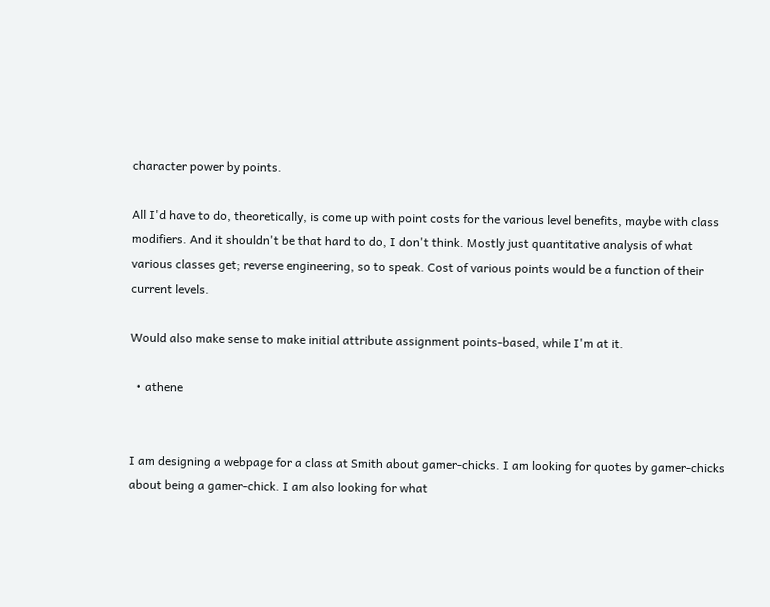character power by points.

All I'd have to do, theoretically, is come up with point costs for the various level benefits, maybe with class modifiers. And it shouldn't be that hard to do, I don't think. Mostly just quantitative analysis of what various classes get; reverse engineering, so to speak. Cost of various points would be a function of their current levels.

Would also make sense to make initial attribute assignment points-based, while I'm at it.

  • athene


I am designing a webpage for a class at Smith about gamer-chicks. I am looking for quotes by gamer-chicks about being a gamer-chick. I am also looking for what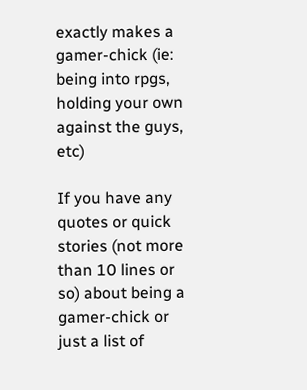exactly makes a gamer-chick (ie: being into rpgs, holding your own against the guys, etc)

If you have any quotes or quick stories (not more than 10 lines or so) about being a gamer-chick or just a list of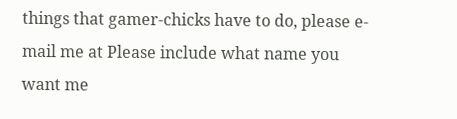things that gamer-chicks have to do, please e-mail me at Please include what name you want me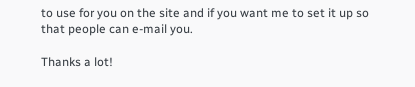to use for you on the site and if you want me to set it up so that people can e-mail you.

Thanks a lot!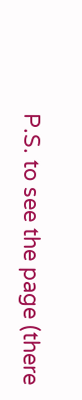P.S. to see the page (there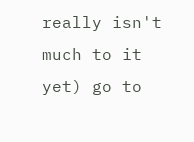really isn't much to it yet) go to